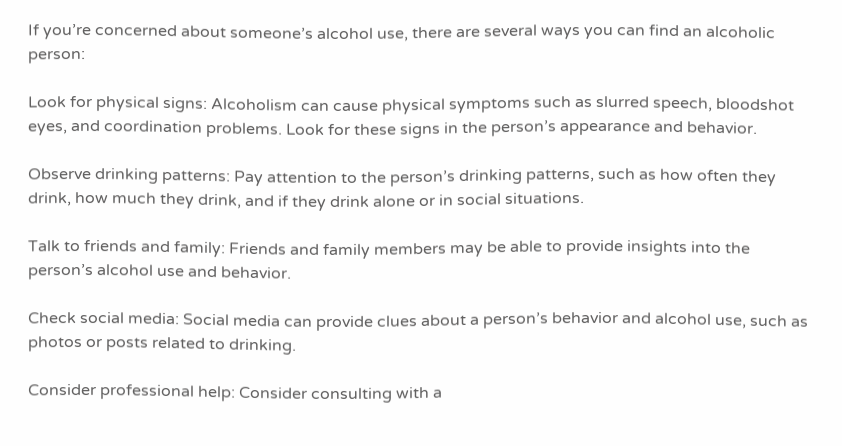If you’re concerned about someone’s alcohol use, there are several ways you can find an alcoholic person:

Look for physical signs: Alcoholism can cause physical symptoms such as slurred speech, bloodshot eyes, and coordination problems. Look for these signs in the person’s appearance and behavior.

Observe drinking patterns: Pay attention to the person’s drinking patterns, such as how often they drink, how much they drink, and if they drink alone or in social situations.

Talk to friends and family: Friends and family members may be able to provide insights into the person’s alcohol use and behavior.

Check social media: Social media can provide clues about a person’s behavior and alcohol use, such as photos or posts related to drinking.

Consider professional help: Consider consulting with a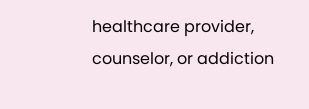healthcare provider, counselor, or addiction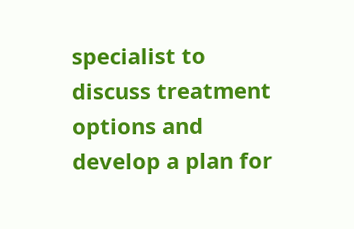specialist to discuss treatment options and develop a plan for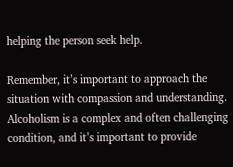helping the person seek help.

Remember, it’s important to approach the situation with compassion and understanding. Alcoholism is a complex and often challenging condition, and it’s important to provide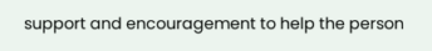support and encouragement to help the person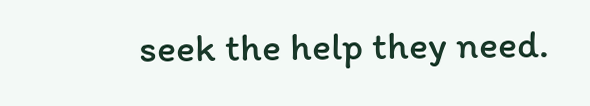seek the help they need.